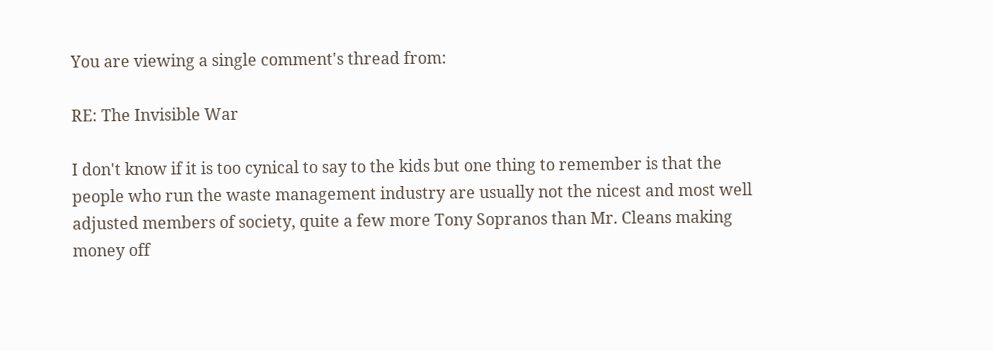You are viewing a single comment's thread from:

RE: The Invisible War

I don't know if it is too cynical to say to the kids but one thing to remember is that the people who run the waste management industry are usually not the nicest and most well adjusted members of society, quite a few more Tony Sopranos than Mr. Cleans making money off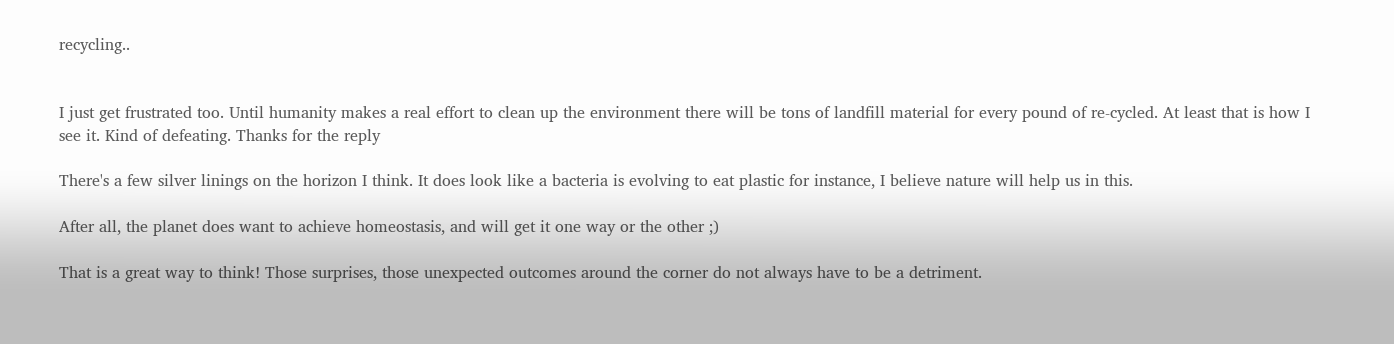recycling..


I just get frustrated too. Until humanity makes a real effort to clean up the environment there will be tons of landfill material for every pound of re-cycled. At least that is how I see it. Kind of defeating. Thanks for the reply

There's a few silver linings on the horizon I think. It does look like a bacteria is evolving to eat plastic for instance, I believe nature will help us in this.

After all, the planet does want to achieve homeostasis, and will get it one way or the other ;)

That is a great way to think! Those surprises, those unexpected outcomes around the corner do not always have to be a detriment.